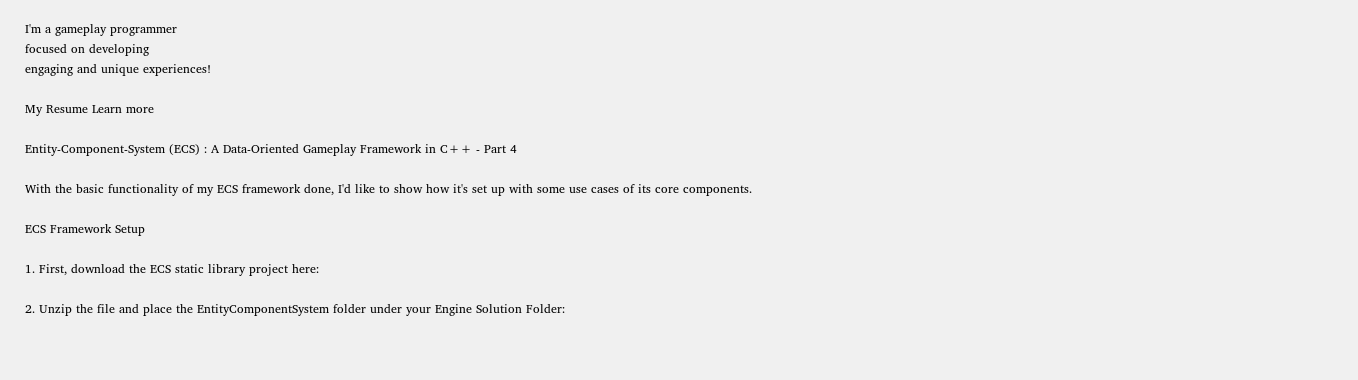I'm a gameplay programmer
focused on developing
engaging and unique experiences!

My Resume Learn more

Entity-Component-System (ECS) : A Data-Oriented Gameplay Framework in C++ - Part 4

With the basic functionality of my ECS framework done, I'd like to show how it's set up with some use cases of its core components.

ECS Framework Setup

1. First, download the ECS static library project here:

2. Unzip the file and place the EntityComponentSystem folder under your Engine Solution Folder: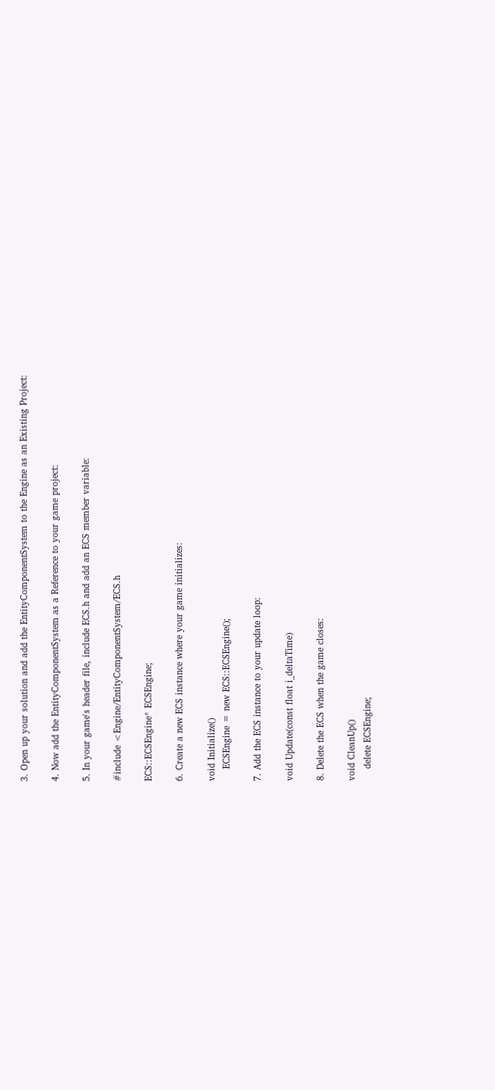3. Open up your solution and add the EntityComponentSystem to the Engine as an Existing Project:

4. Now add the EntityComponentSystem as a Reference to your game project:

5. In your game's header file, include ECS.h and add an ECS member variable:

#include <Engine/EntityComponentSystem/ECS.h

ECS::ECSEngine* ECSEngine;

6. Create a new ECS instance where your game initializes:

void Initialize()
    ECSEngine = new ECS::ECSEngine();

7. Add the ECS instance to your update loop:

void Update(const float i_deltaTime)

8. Delete the ECS when the game closes:

void CleanUp()
    delete ECSEngine;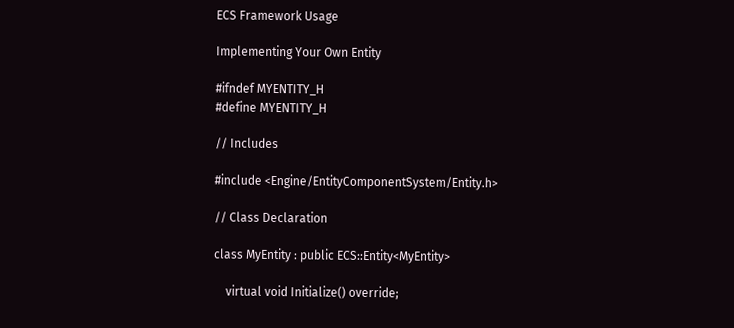ECS Framework Usage

Implementing Your Own Entity

#ifndef MYENTITY_H
#define MYENTITY_H

// Includes

#include <Engine/EntityComponentSystem/Entity.h>

// Class Declaration

class MyEntity : public ECS::Entity<MyEntity>

    virtual void Initialize() override;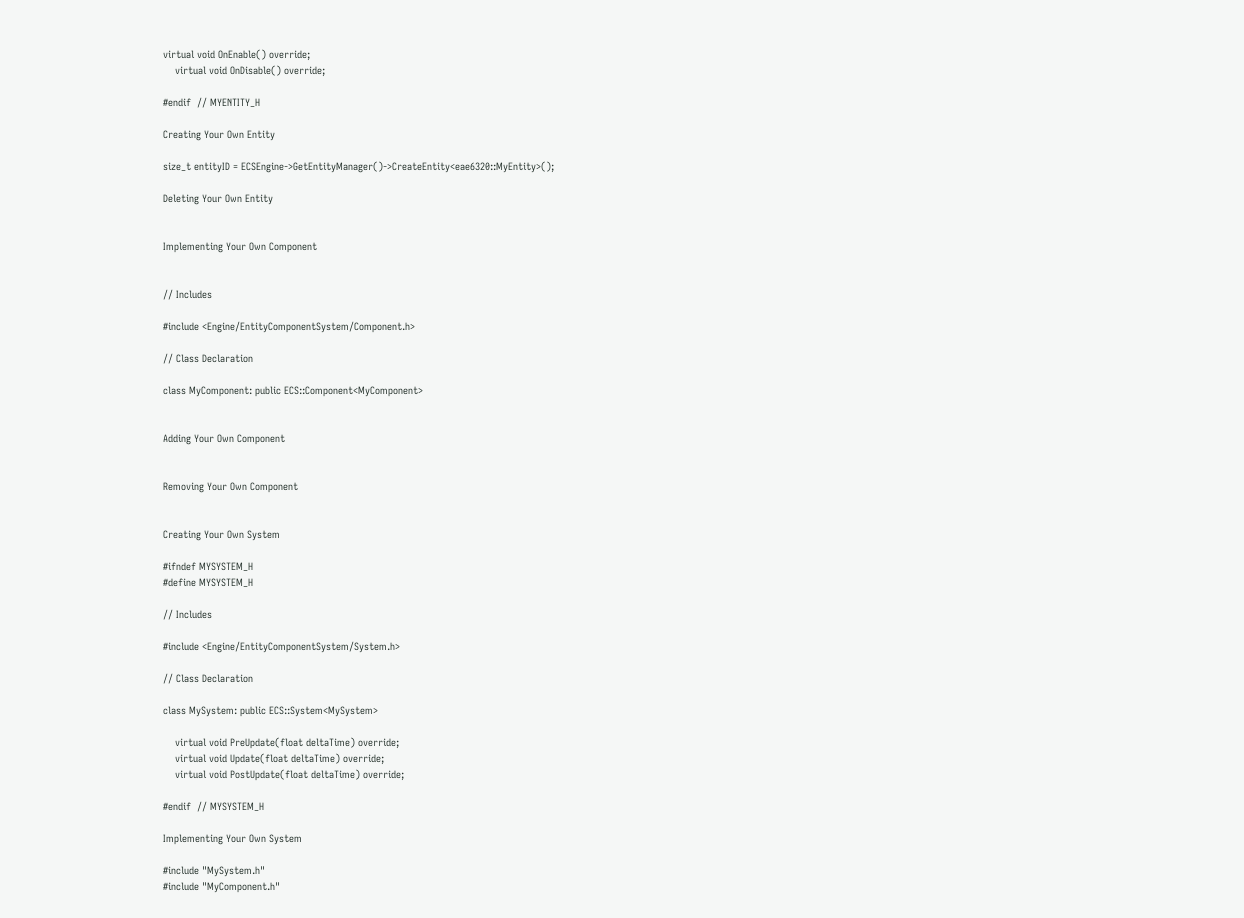virtual void OnEnable() override;
    virtual void OnDisable() override;

#endif  // MYENTITY_H

Creating Your Own Entity

size_t entityID = ECSEngine->GetEntityManager()->CreateEntity<eae6320::MyEntity>();

Deleting Your Own Entity


Implementing Your Own Component


// Includes

#include <Engine/EntityComponentSystem/Component.h>

// Class Declaration

class MyComponent: public ECS::Component<MyComponent>


Adding Your Own Component


Removing Your Own Component


Creating Your Own System

#ifndef MYSYSTEM_H
#define MYSYSTEM_H

// Includes

#include <Engine/EntityComponentSystem/System.h>

// Class Declaration

class MySystem: public ECS::System<MySystem>

    virtual void PreUpdate(float deltaTime) override;
    virtual void Update(float deltaTime) override;
    virtual void PostUpdate(float deltaTime) override;

#endif  // MYSYSTEM_H

Implementing Your Own System

#include "MySystem.h"
#include "MyComponent.h"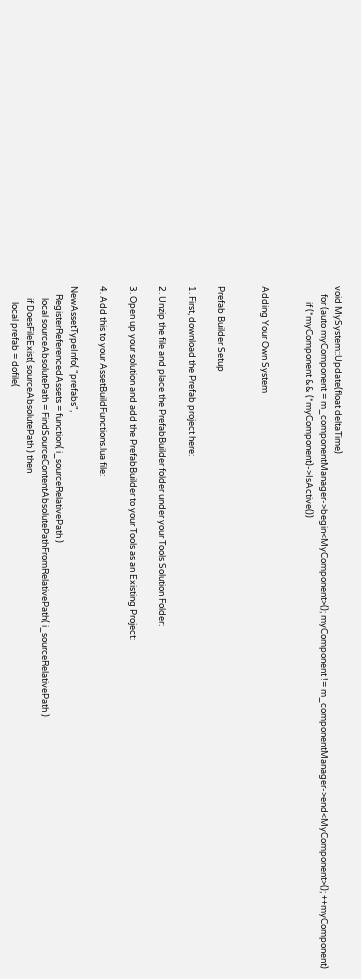void MySystem::Update(float deltaTime)
    for (auto myComponent = m_componentManager->begin<MyComponent>(); myComponent != m_componentManager->end<MyComponent>(); ++myComponent)
        if (*myComponent && (*myComponent)->IsActive())


Adding Your Own System


Prefab Builder Setup

1. First, download the Prefab project here:

2. Unzip the file and place the PrefabBuilder folder under your Tools Solution Folder:

3. Open up your solution and add the PrefabBuilder to your Tools as an Existing Project:

4. Add this to your AssetBuildFunctions.lua file:

NewAssetTypeInfo( "prefabs",
    RegisterReferencedAssets = function( i_sourceRelativePath )
      local sourceAbsolutePath = FindSourceContentAbsolutePathFromRelativePath( i_sourceRelativePath )
      if DoesFileExist( sourceAbsolutePath ) then
        local prefab = dofile(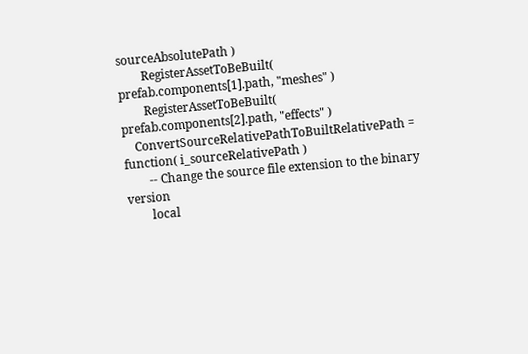sourceAbsolutePath )
        RegisterAssetToBeBuilt( prefab.components[1].path, "meshes" )
        RegisterAssetToBeBuilt( prefab.components[2].path, "effects" )
    ConvertSourceRelativePathToBuiltRelativePath = function( i_sourceRelativePath )
        -- Change the source file extension to the binary version
        local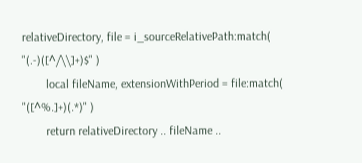relativeDirectory, file = i_sourceRelativePath:match( "(.-)([^/\\]+)$" )
        local fileName, extensionWithPeriod = file:match( "([^%.]+)(.*)" )
        return relativeDirectory .. fileName ..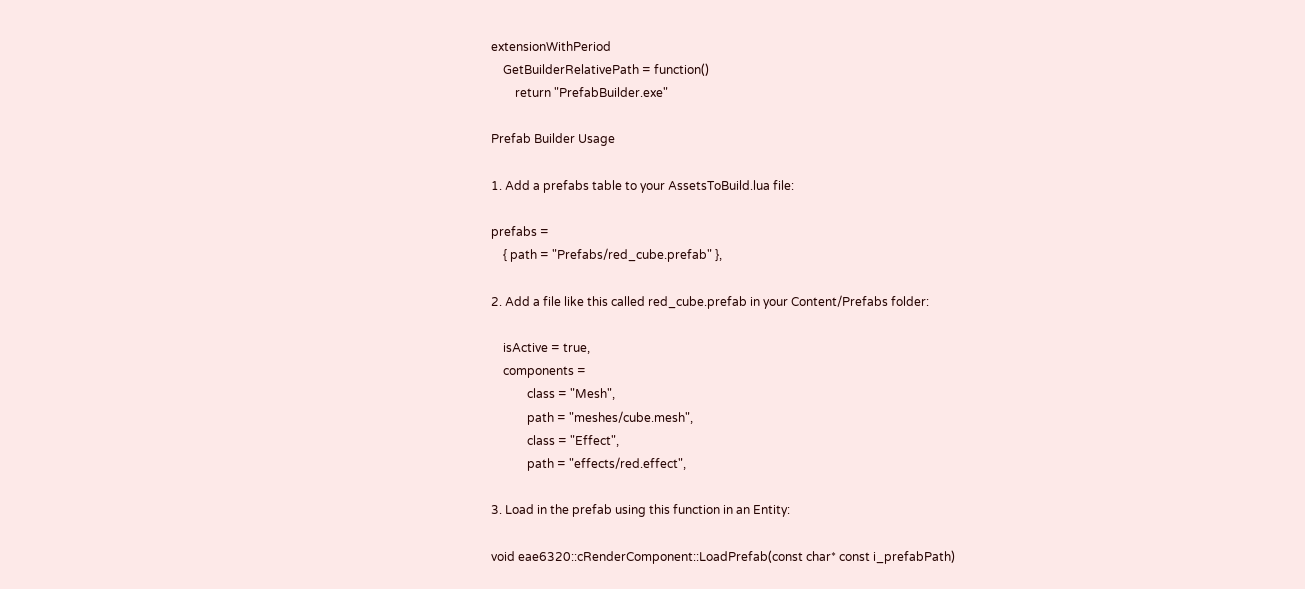extensionWithPeriod
    GetBuilderRelativePath = function()
        return "PrefabBuilder.exe"

Prefab Builder Usage

1. Add a prefabs table to your AssetsToBuild.lua file:

prefabs =
    { path = "Prefabs/red_cube.prefab" },

2. Add a file like this called red_cube.prefab in your Content/Prefabs folder:

    isActive = true,
    components =
            class = "Mesh",
            path = "meshes/cube.mesh",
            class = "Effect",
            path = "effects/red.effect",

3. Load in the prefab using this function in an Entity:

void eae6320::cRenderComponent::LoadPrefab(const char* const i_prefabPath)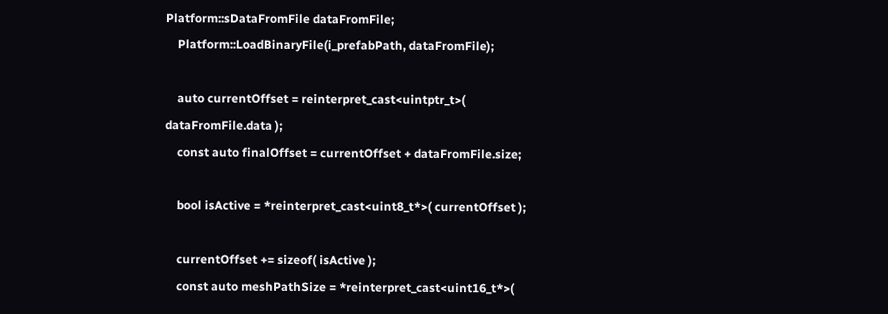Platform::sDataFromFile dataFromFile;
    Platform::LoadBinaryFile(i_prefabPath, dataFromFile);

    auto currentOffset = reinterpret_cast<uintptr_t>( dataFromFile.data );
    const auto finalOffset = currentOffset + dataFromFile.size;

    bool isActive = *reinterpret_cast<uint8_t*>( currentOffset );

    currentOffset += sizeof( isActive );
    const auto meshPathSize = *reinterpret_cast<uint16_t*>(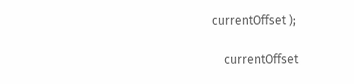currentOffset );

    currentOffset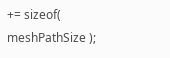+= sizeof( meshPathSize );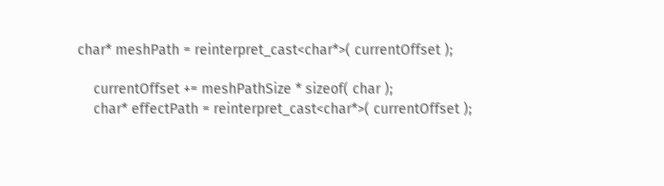char* meshPath = reinterpret_cast<char*>( currentOffset );

    currentOffset += meshPathSize * sizeof( char );
    char* effectPath = reinterpret_cast<char*>( currentOffset );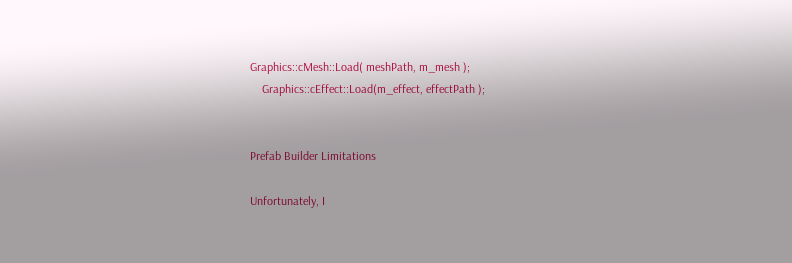Graphics::cMesh::Load( meshPath, m_mesh );
    Graphics::cEffect::Load(m_effect, effectPath );


Prefab Builder Limitations

Unfortunately, I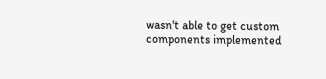wasn't able to get custom components implemented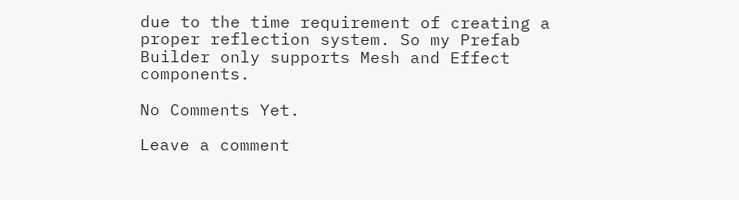due to the time requirement of creating a proper reflection system. So my Prefab Builder only supports Mesh and Effect components.

No Comments Yet.

Leave a comment